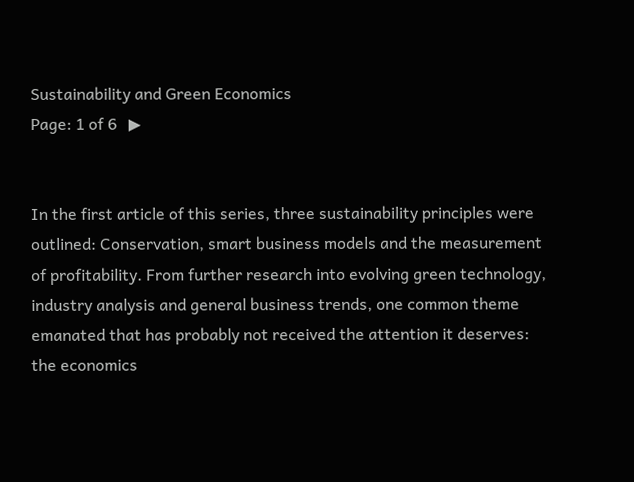Sustainability and Green Economics
Page: 1 of 6   ▶


In the first article of this series, three sustainability principles were outlined: Conservation, smart business models and the measurement of profitability. From further research into evolving green technology, industry analysis and general business trends, one common theme emanated that has probably not received the attention it deserves: the economics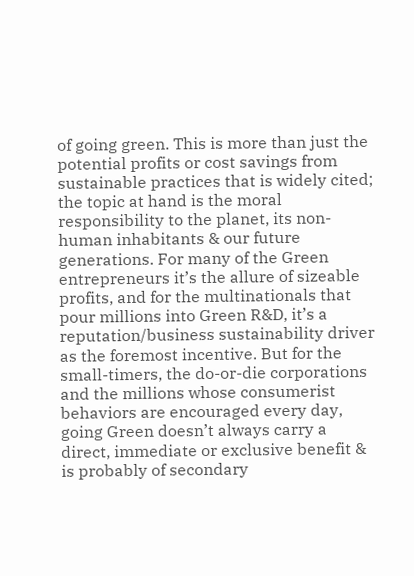of going green. This is more than just the potential profits or cost savings from sustainable practices that is widely cited; the topic at hand is the moral responsibility to the planet, its non-human inhabitants & our future generations. For many of the Green entrepreneurs it’s the allure of sizeable profits, and for the multinationals that pour millions into Green R&D, it’s a reputation/business sustainability driver as the foremost incentive. But for the small-timers, the do-or-die corporations and the millions whose consumerist behaviors are encouraged every day, going Green doesn’t always carry a direct, immediate or exclusive benefit & is probably of secondary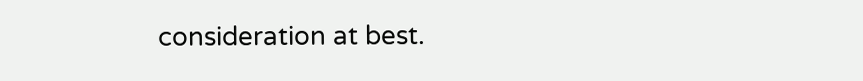consideration at best.